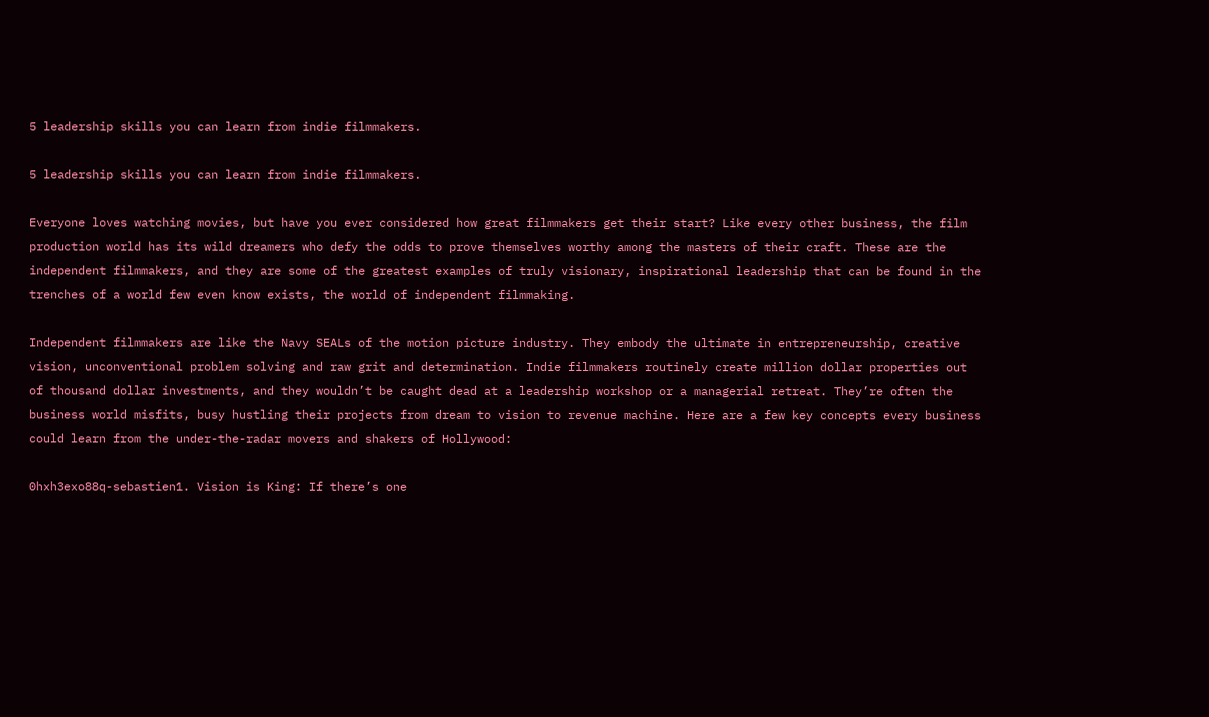5 leadership skills you can learn from indie filmmakers.

5 leadership skills you can learn from indie filmmakers.

Everyone loves watching movies, but have you ever considered how great filmmakers get their start? Like every other business, the film production world has its wild dreamers who defy the odds to prove themselves worthy among the masters of their craft. These are the independent filmmakers, and they are some of the greatest examples of truly visionary, inspirational leadership that can be found in the trenches of a world few even know exists, the world of independent filmmaking.

Independent filmmakers are like the Navy SEALs of the motion picture industry. They embody the ultimate in entrepreneurship, creative vision, unconventional problem solving and raw grit and determination. Indie filmmakers routinely create million dollar properties out of thousand dollar investments, and they wouldn’t be caught dead at a leadership workshop or a managerial retreat. They’re often the business world misfits, busy hustling their projects from dream to vision to revenue machine. Here are a few key concepts every business could learn from the under-the-radar movers and shakers of Hollywood:

0hxh3exo88q-sebastien1. Vision is King: If there’s one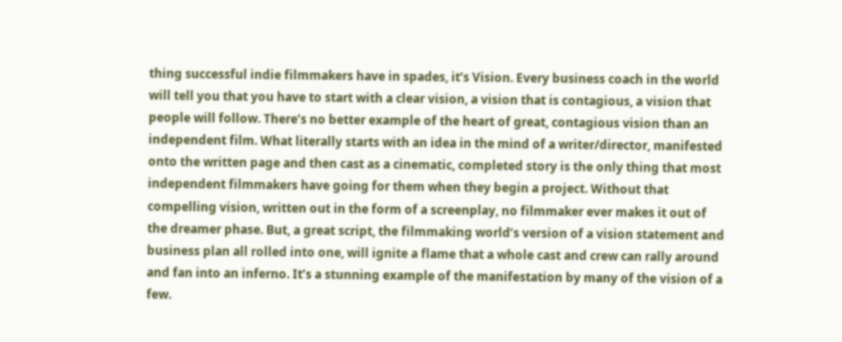thing successful indie filmmakers have in spades, it’s Vision. Every business coach in the world will tell you that you have to start with a clear vision, a vision that is contagious, a vision that people will follow. There’s no better example of the heart of great, contagious vision than an independent film. What literally starts with an idea in the mind of a writer/director, manifested onto the written page and then cast as a cinematic, completed story is the only thing that most independent filmmakers have going for them when they begin a project. Without that compelling vision, written out in the form of a screenplay, no filmmaker ever makes it out of the dreamer phase. But, a great script, the filmmaking world’s version of a vision statement and business plan all rolled into one, will ignite a flame that a whole cast and crew can rally around and fan into an inferno. It’s a stunning example of the manifestation by many of the vision of a few.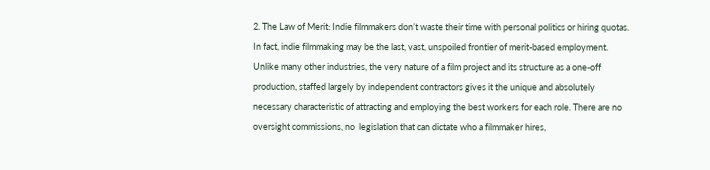2. The Law of Merit: Indie filmmakers don’t waste their time with personal politics or hiring quotas. In fact, indie filmmaking may be the last, vast, unspoiled frontier of merit-based employment. Unlike many other industries, the very nature of a film project and its structure as a one-off production, staffed largely by independent contractors gives it the unique and absolutely necessary characteristic of attracting and employing the best workers for each role. There are no oversight commissions, no  legislation that can dictate who a filmmaker hires,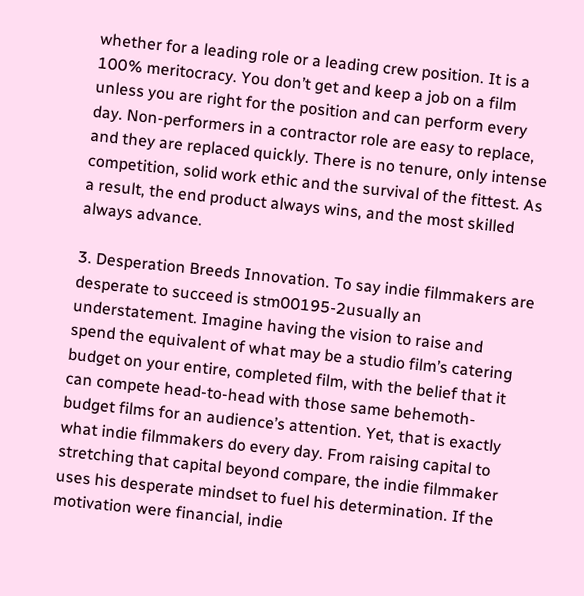whether for a leading role or a leading crew position. It is a 100% meritocracy. You don’t get and keep a job on a film unless you are right for the position and can perform every day. Non-performers in a contractor role are easy to replace, and they are replaced quickly. There is no tenure, only intense competition, solid work ethic and the survival of the fittest. As a result, the end product always wins, and the most skilled always advance.

3. Desperation Breeds Innovation. To say indie filmmakers are desperate to succeed is stm00195-2usually an understatement. Imagine having the vision to raise and spend the equivalent of what may be a studio film’s catering budget on your entire, completed film, with the belief that it can compete head-to-head with those same behemoth-budget films for an audience’s attention. Yet, that is exactly what indie filmmakers do every day. From raising capital to stretching that capital beyond compare, the indie filmmaker uses his desperate mindset to fuel his determination. If the motivation were financial, indie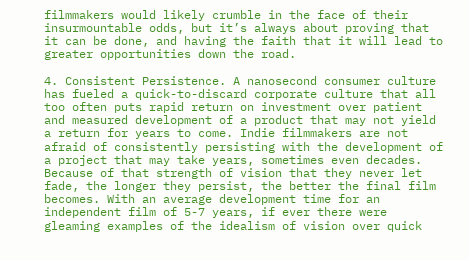filmmakers would likely crumble in the face of their insurmountable odds, but it’s always about proving that it can be done, and having the faith that it will lead to greater opportunities down the road.

4. Consistent Persistence. A nanosecond consumer culture has fueled a quick-to-discard corporate culture that all too often puts rapid return on investment over patient and measured development of a product that may not yield a return for years to come. Indie filmmakers are not afraid of consistently persisting with the development of a project that may take years, sometimes even decades. Because of that strength of vision that they never let fade, the longer they persist, the better the final film becomes. With an average development time for an independent film of 5-7 years, if ever there were gleaming examples of the idealism of vision over quick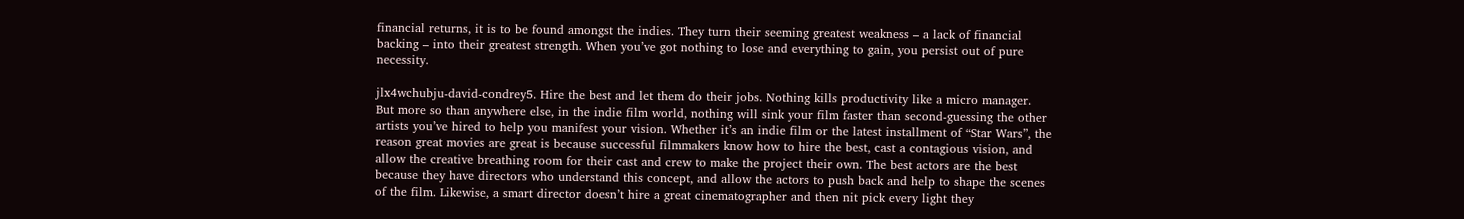financial returns, it is to be found amongst the indies. They turn their seeming greatest weakness – a lack of financial backing – into their greatest strength. When you’ve got nothing to lose and everything to gain, you persist out of pure necessity.

jlx4wchubju-david-condrey5. Hire the best and let them do their jobs. Nothing kills productivity like a micro manager. But more so than anywhere else, in the indie film world, nothing will sink your film faster than second-guessing the other artists you’ve hired to help you manifest your vision. Whether it’s an indie film or the latest installment of “Star Wars”, the reason great movies are great is because successful filmmakers know how to hire the best, cast a contagious vision, and allow the creative breathing room for their cast and crew to make the project their own. The best actors are the best because they have directors who understand this concept, and allow the actors to push back and help to shape the scenes of the film. Likewise, a smart director doesn’t hire a great cinematographer and then nit pick every light they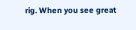rig. When you see great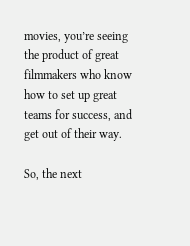movies, you’re seeing the product of great filmmakers who know how to set up great teams for success, and get out of their way.

So, the next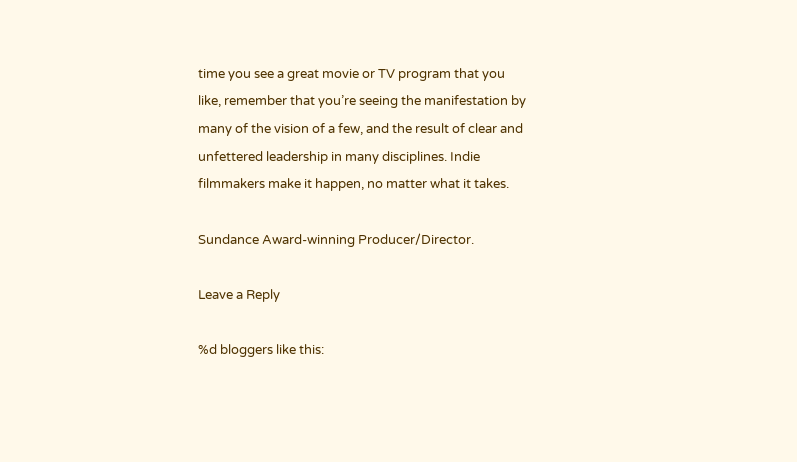time you see a great movie or TV program that you like, remember that you’re seeing the manifestation by many of the vision of a few, and the result of clear and unfettered leadership in many disciplines. Indie filmmakers make it happen, no matter what it takes.

Sundance Award-winning Producer/Director.

Leave a Reply

%d bloggers like this: